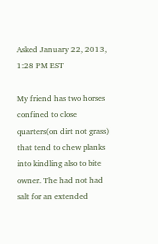Asked January 22, 2013, 1:28 PM EST

My friend has two horses confined to close quarters(on dirt not grass) that tend to chew planks into kindling also to bite owner. The had not had salt for an extended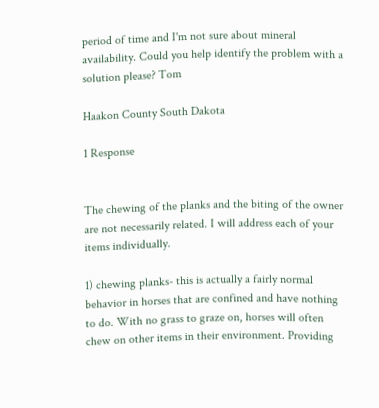period of time and I'm not sure about mineral availability. Could you help identify the problem with a solution please? Tom

Haakon County South Dakota

1 Response


The chewing of the planks and the biting of the owner are not necessarily related. I will address each of your items individually.

1) chewing planks- this is actually a fairly normal behavior in horses that are confined and have nothing to do. With no grass to graze on, horses will often chew on other items in their environment. Providing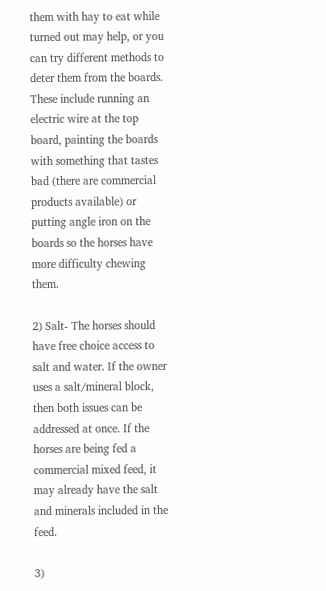them with hay to eat while turned out may help, or you can try different methods to deter them from the boards. These include running an electric wire at the top board, painting the boards with something that tastes bad (there are commercial products available) or putting angle iron on the boards so the horses have more difficulty chewing them.

2) Salt- The horses should have free choice access to salt and water. If the owner uses a salt/mineral block, then both issues can be addressed at once. If the horses are being fed a commercial mixed feed, it may already have the salt and minerals included in the feed.

3)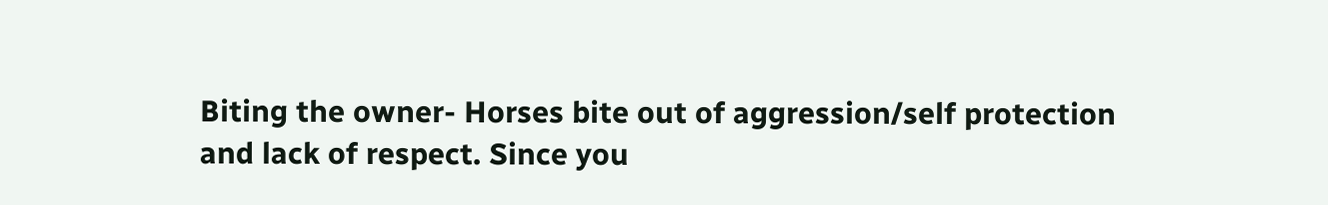Biting the owner- Horses bite out of aggression/self protection and lack of respect. Since you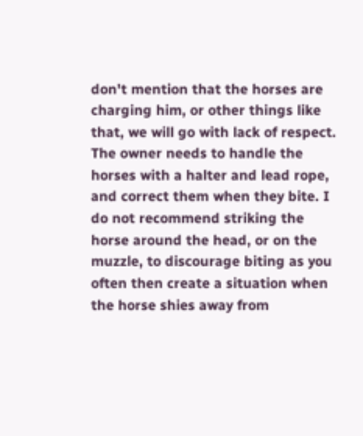don't mention that the horses are charging him, or other things like that, we will go with lack of respect. The owner needs to handle the horses with a halter and lead rope, and correct them when they bite. I do not recommend striking the horse around the head, or on the muzzle, to discourage biting as you often then create a situation when the horse shies away from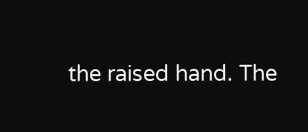the raised hand. The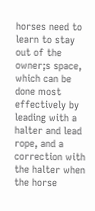horses need to learn to stay out of the owner;s space, which can be done most effectively by leading with a halter and lead rope, and a correction with the halter when the horse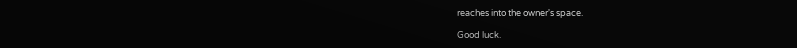reaches into the owner's space.

Good luck.